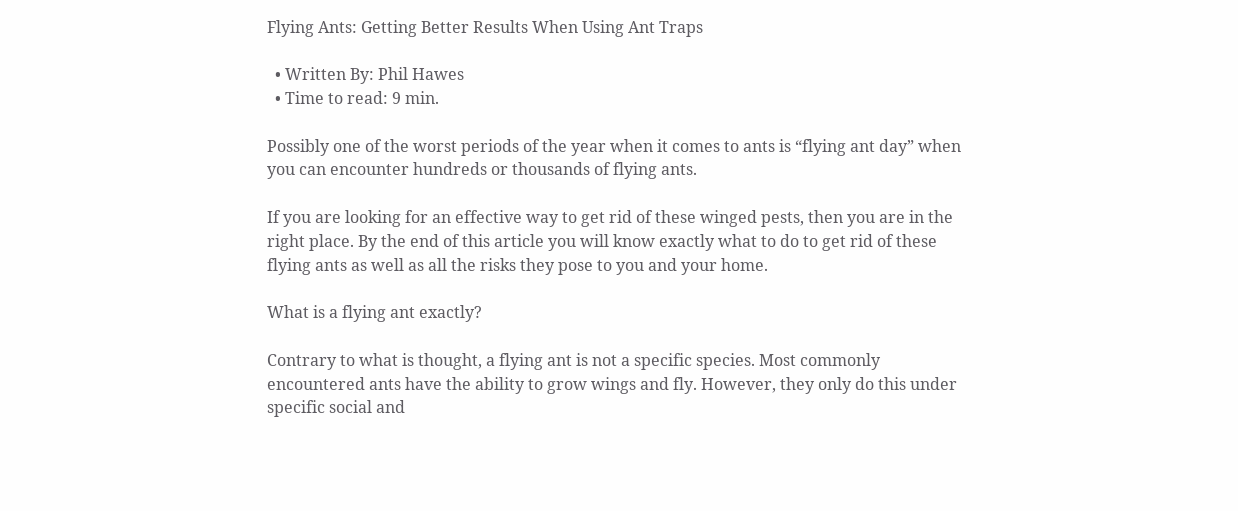Flying Ants: Getting Better Results When Using Ant Traps

  • Written By: Phil Hawes
  • Time to read: 9 min.

Possibly one of the worst periods of the year when it comes to ants is “flying ant day” when you can encounter hundreds or thousands of flying ants.

If you are looking for an effective way to get rid of these winged pests, then you are in the right place. By the end of this article you will know exactly what to do to get rid of these flying ants as well as all the risks they pose to you and your home.

What is a flying ant exactly?

Contrary to what is thought, a flying ant is not a specific species. Most commonly encountered ants have the ability to grow wings and fly. However, they only do this under specific social and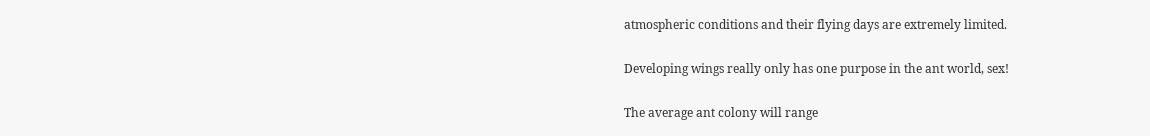atmospheric conditions and their flying days are extremely limited.

Developing wings really only has one purpose in the ant world, sex!

The average ant colony will range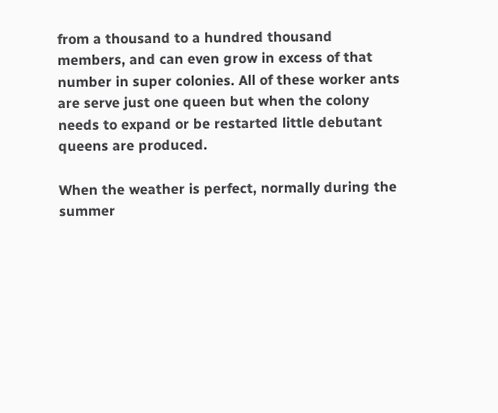from a thousand to a hundred thousand members, and can even grow in excess of that number in super colonies. All of these worker ants are serve just one queen but when the colony needs to expand or be restarted little debutant queens are produced.

When the weather is perfect, normally during the summer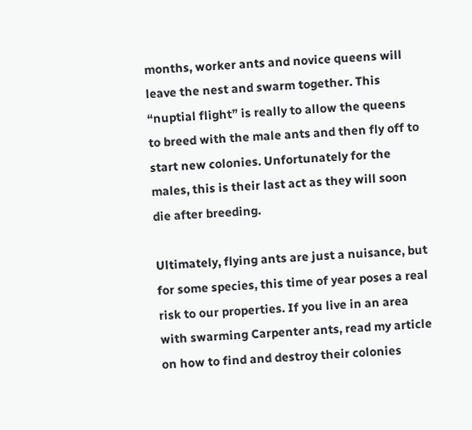months, worker ants and novice queens will leave the nest and swarm together. This “nuptial flight” is really to allow the queens to breed with the male ants and then fly off to start new colonies. Unfortunately for the males, this is their last act as they will soon die after breeding.

Ultimately, flying ants are just a nuisance, but for some species, this time of year poses a real risk to our properties. If you live in an area with swarming Carpenter ants, read my article on how to find and destroy their colonies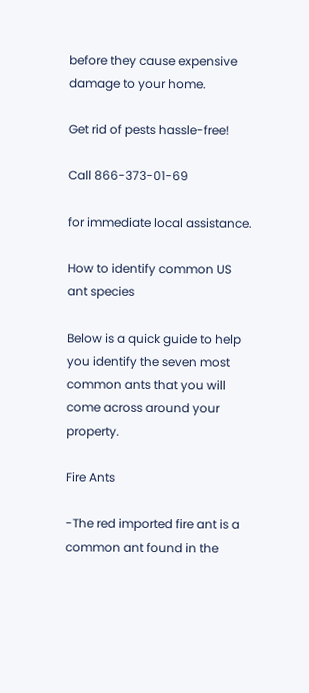before they cause expensive damage to your home.

Get rid of pests hassle-free!

Call 866-373-01-69

for immediate local assistance.

How to identify common US ant species

Below is a quick guide to help you identify the seven most common ants that you will come across around your property.

Fire Ants

-The red imported fire ant is a common ant found in the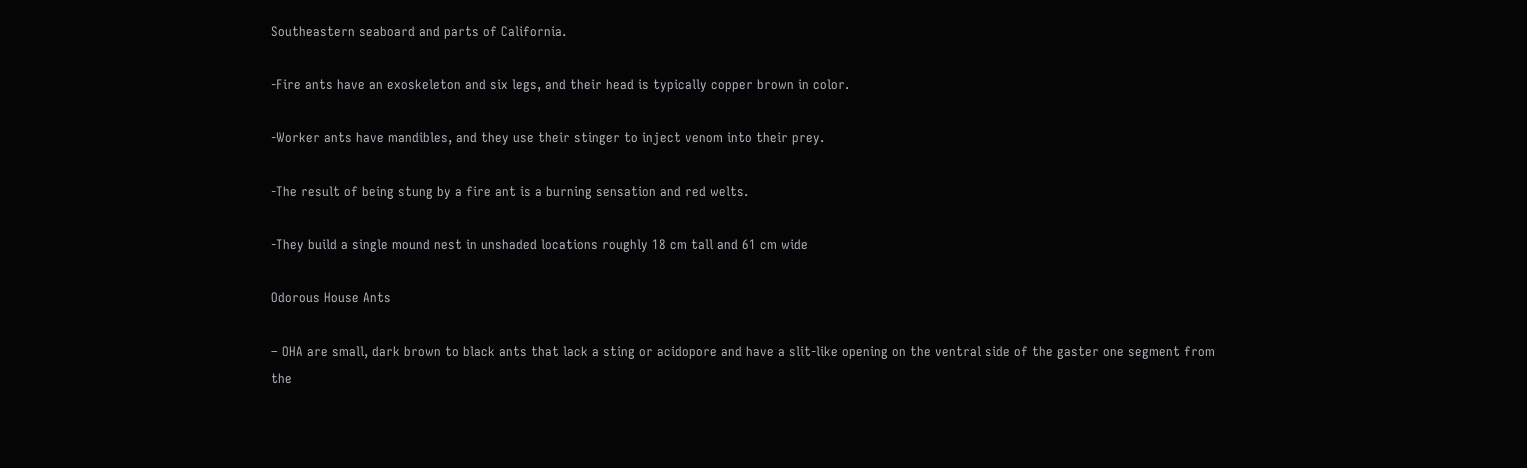Southeastern seaboard and parts of California.

-Fire ants have an exoskeleton and six legs, and their head is typically copper brown in color.

-Worker ants have mandibles, and they use their stinger to inject venom into their prey.

-The result of being stung by a fire ant is a burning sensation and red welts.

-They build a single mound nest in unshaded locations roughly 18 cm tall and 61 cm wide

Odorous House Ants

– OHA are small, dark brown to black ants that lack a sting or acidopore and have a slit-like opening on the ventral side of the gaster one segment from the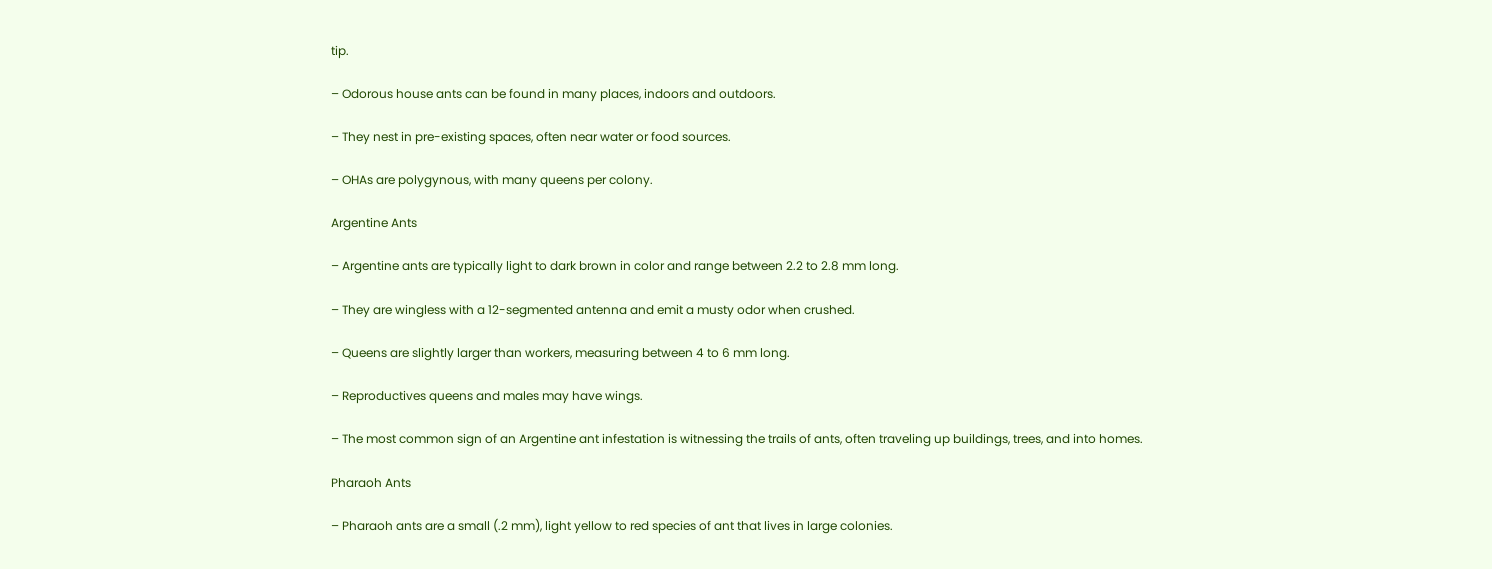tip.

– Odorous house ants can be found in many places, indoors and outdoors.

– They nest in pre-existing spaces, often near water or food sources.

– OHAs are polygynous, with many queens per colony.

Argentine Ants

– Argentine ants are typically light to dark brown in color and range between 2.2 to 2.8 mm long.

– They are wingless with a 12-segmented antenna and emit a musty odor when crushed.

– Queens are slightly larger than workers, measuring between 4 to 6 mm long.

– Reproductives queens and males may have wings.

– The most common sign of an Argentine ant infestation is witnessing the trails of ants, often traveling up buildings, trees, and into homes.

Pharaoh Ants

– Pharaoh ants are a small (.2 mm), light yellow to red species of ant that lives in large colonies.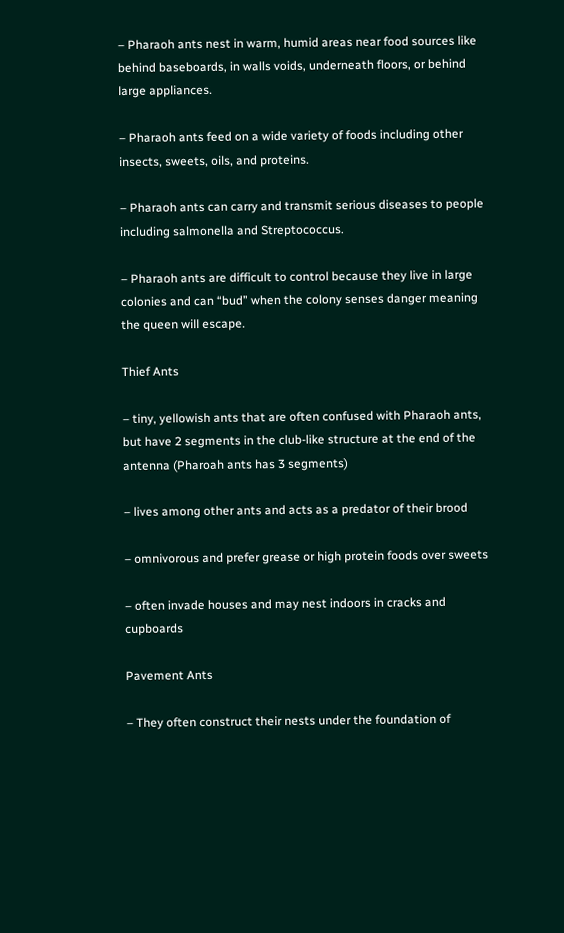– Pharaoh ants nest in warm, humid areas near food sources like behind baseboards, in walls voids, underneath floors, or behind large appliances.

– Pharaoh ants feed on a wide variety of foods including other insects, sweets, oils, and proteins.

– Pharaoh ants can carry and transmit serious diseases to people including salmonella and Streptococcus.

– Pharaoh ants are difficult to control because they live in large colonies and can “bud” when the colony senses danger meaning the queen will escape.

Thief Ants

– tiny, yellowish ants that are often confused with Pharaoh ants, but have 2 segments in the club-like structure at the end of the antenna (Pharoah ants has 3 segments)

– lives among other ants and acts as a predator of their brood

– omnivorous and prefer grease or high protein foods over sweets

– often invade houses and may nest indoors in cracks and cupboards

Pavement Ants

– They often construct their nests under the foundation of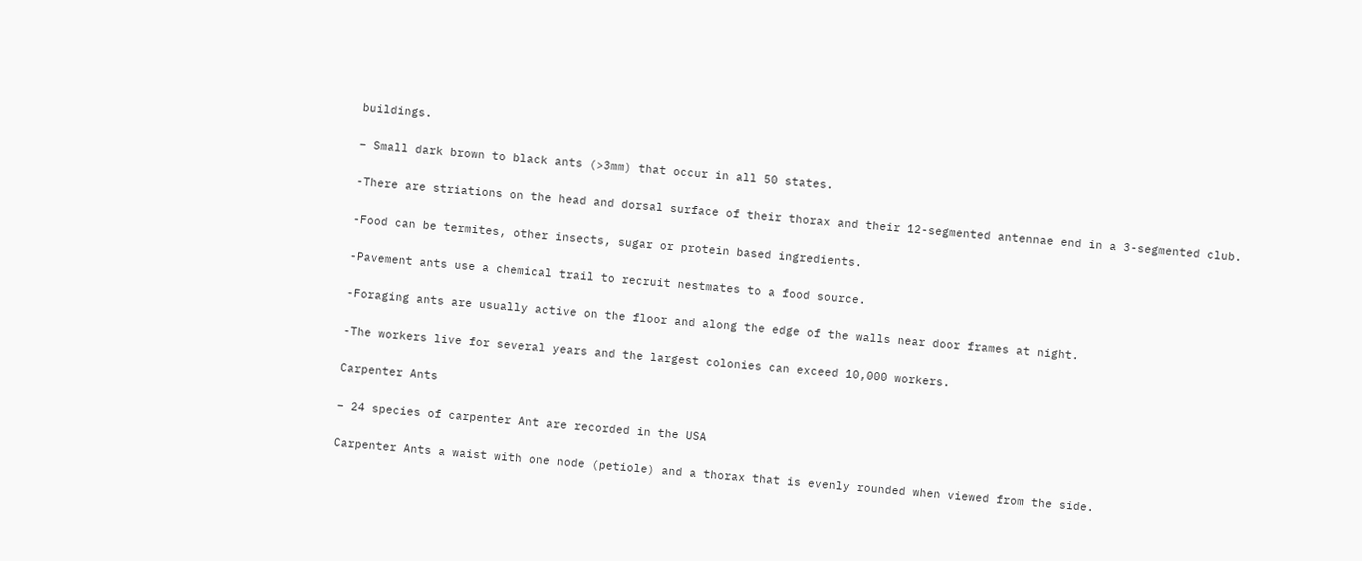buildings.

– Small dark brown to black ants (>3mm) that occur in all 50 states.

-There are striations on the head and dorsal surface of their thorax and their 12-segmented antennae end in a 3-segmented club.

-Food can be termites, other insects, sugar or protein based ingredients.

-Pavement ants use a chemical trail to recruit nestmates to a food source.

-Foraging ants are usually active on the floor and along the edge of the walls near door frames at night.

-The workers live for several years and the largest colonies can exceed 10,000 workers.

Carpenter Ants

– 24 species of carpenter Ant are recorded in the USA

Carpenter Ants a waist with one node (petiole) and a thorax that is evenly rounded when viewed from the side.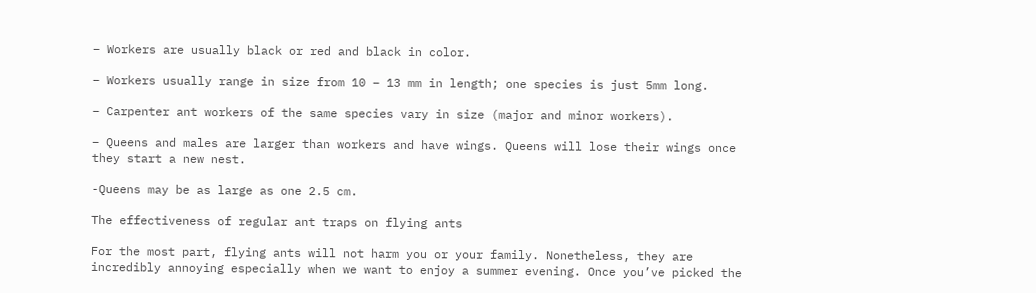– Workers are usually black or red and black in color.

– Workers usually range in size from 10 – 13 mm in length; one species is just 5mm long.

– Carpenter ant workers of the same species vary in size (major and minor workers).

– Queens and males are larger than workers and have wings. Queens will lose their wings once they start a new nest.

-Queens may be as large as one 2.5 cm.

The effectiveness of regular ant traps on flying ants

For the most part, flying ants will not harm you or your family. Nonetheless, they are incredibly annoying especially when we want to enjoy a summer evening. Once you’ve picked the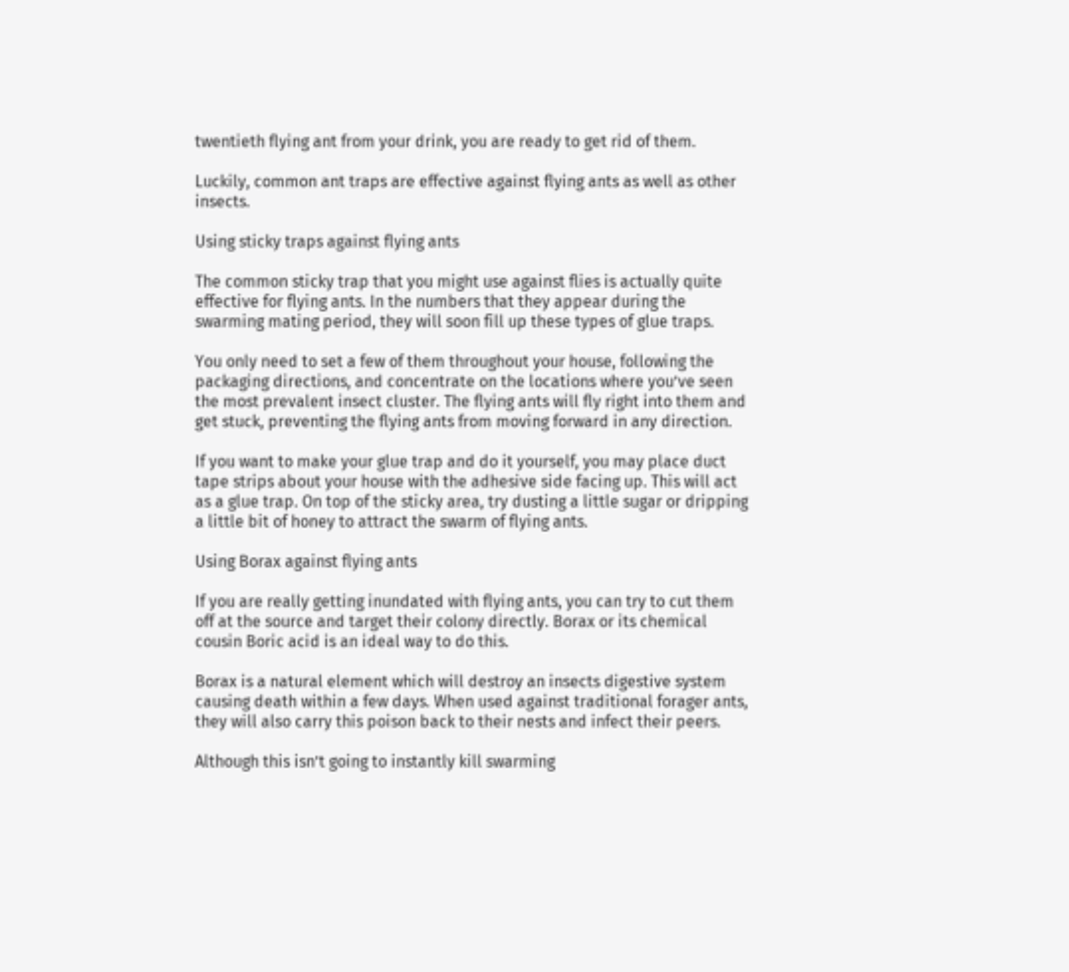twentieth flying ant from your drink, you are ready to get rid of them.

Luckily, common ant traps are effective against flying ants as well as other insects.

Using sticky traps against flying ants

The common sticky trap that you might use against flies is actually quite effective for flying ants. In the numbers that they appear during the swarming mating period, they will soon fill up these types of glue traps.

You only need to set a few of them throughout your house, following the packaging directions, and concentrate on the locations where you’ve seen the most prevalent insect cluster. The flying ants will fly right into them and get stuck, preventing the flying ants from moving forward in any direction.

If you want to make your glue trap and do it yourself, you may place duct tape strips about your house with the adhesive side facing up. This will act as a glue trap. On top of the sticky area, try dusting a little sugar or dripping a little bit of honey to attract the swarm of flying ants.

Using Borax against flying ants

If you are really getting inundated with flying ants, you can try to cut them off at the source and target their colony directly. Borax or its chemical cousin Boric acid is an ideal way to do this.

Borax is a natural element which will destroy an insects digestive system causing death within a few days. When used against traditional forager ants, they will also carry this poison back to their nests and infect their peers.

Although this isn’t going to instantly kill swarming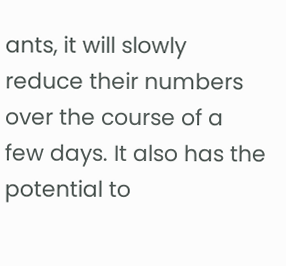ants, it will slowly reduce their numbers over the course of a few days. It also has the potential to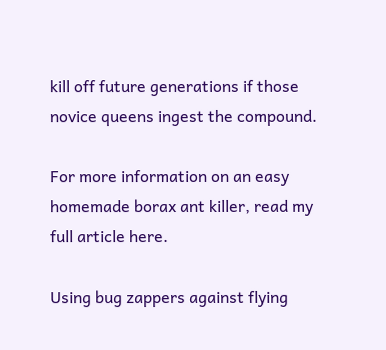kill off future generations if those novice queens ingest the compound.

For more information on an easy homemade borax ant killer, read my full article here.

Using bug zappers against flying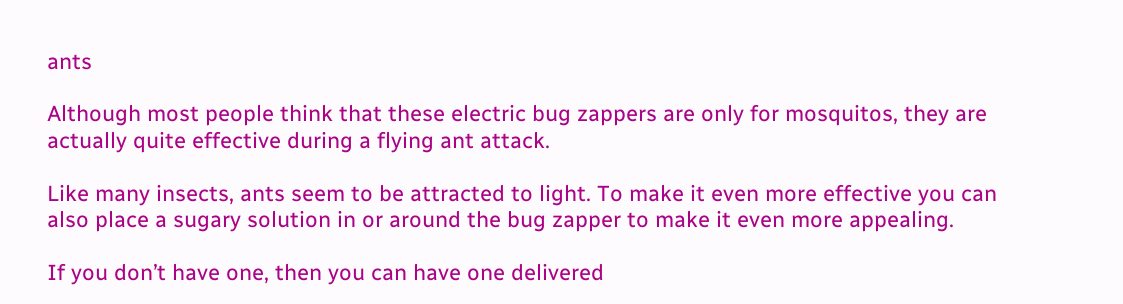ants

Although most people think that these electric bug zappers are only for mosquitos, they are actually quite effective during a flying ant attack.

Like many insects, ants seem to be attracted to light. To make it even more effective you can also place a sugary solution in or around the bug zapper to make it even more appealing.

If you don’t have one, then you can have one delivered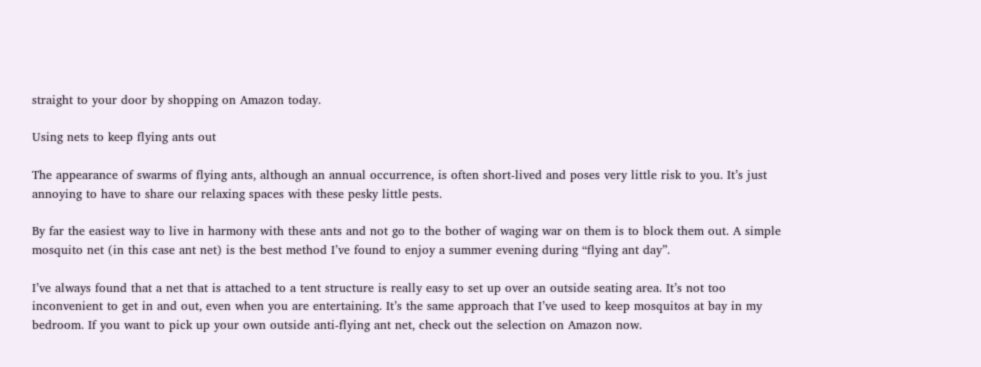straight to your door by shopping on Amazon today.

Using nets to keep flying ants out

The appearance of swarms of flying ants, although an annual occurrence, is often short-lived and poses very little risk to you. It’s just annoying to have to share our relaxing spaces with these pesky little pests.

By far the easiest way to live in harmony with these ants and not go to the bother of waging war on them is to block them out. A simple mosquito net (in this case ant net) is the best method I’ve found to enjoy a summer evening during “flying ant day”.

I’ve always found that a net that is attached to a tent structure is really easy to set up over an outside seating area. It’s not too inconvenient to get in and out, even when you are entertaining. It’s the same approach that I’ve used to keep mosquitos at bay in my bedroom. If you want to pick up your own outside anti-flying ant net, check out the selection on Amazon now.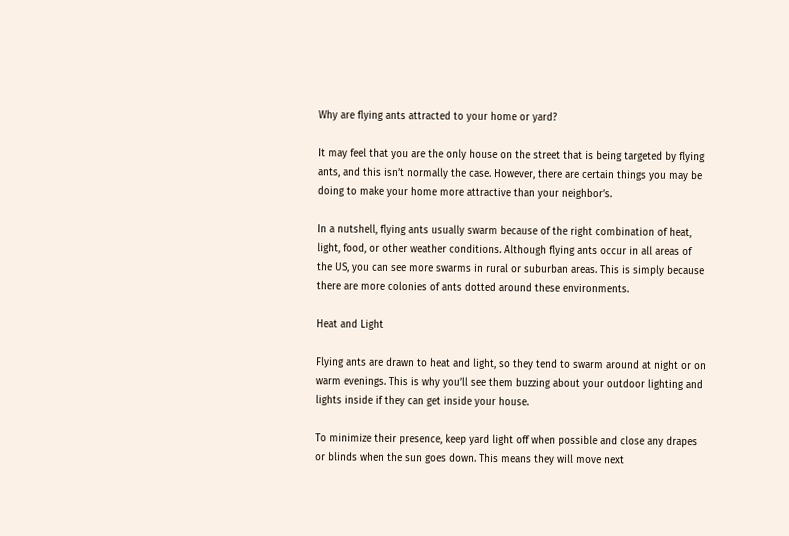Why are flying ants attracted to your home or yard?

It may feel that you are the only house on the street that is being targeted by flying ants, and this isn’t normally the case. However, there are certain things you may be doing to make your home more attractive than your neighbor’s.

In a nutshell, flying ants usually swarm because of the right combination of heat, light, food, or other weather conditions. Although flying ants occur in all areas of the US, you can see more swarms in rural or suburban areas. This is simply because there are more colonies of ants dotted around these environments.

Heat and Light

Flying ants are drawn to heat and light, so they tend to swarm around at night or on warm evenings. This is why you’ll see them buzzing about your outdoor lighting and lights inside if they can get inside your house.

To minimize their presence, keep yard light off when possible and close any drapes or blinds when the sun goes down. This means they will move next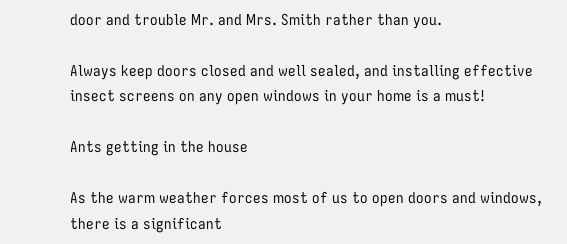door and trouble Mr. and Mrs. Smith rather than you.

Always keep doors closed and well sealed, and installing effective insect screens on any open windows in your home is a must!

Ants getting in the house

As the warm weather forces most of us to open doors and windows, there is a significant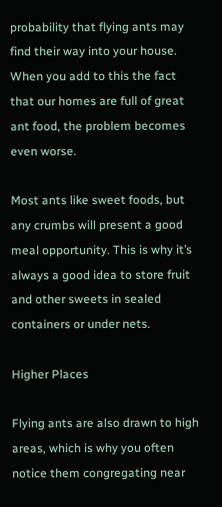probability that flying ants may find their way into your house. When you add to this the fact that our homes are full of great ant food, the problem becomes even worse.

Most ants like sweet foods, but any crumbs will present a good meal opportunity. This is why it’s always a good idea to store fruit and other sweets in sealed containers or under nets.

Higher Places

Flying ants are also drawn to high areas, which is why you often notice them congregating near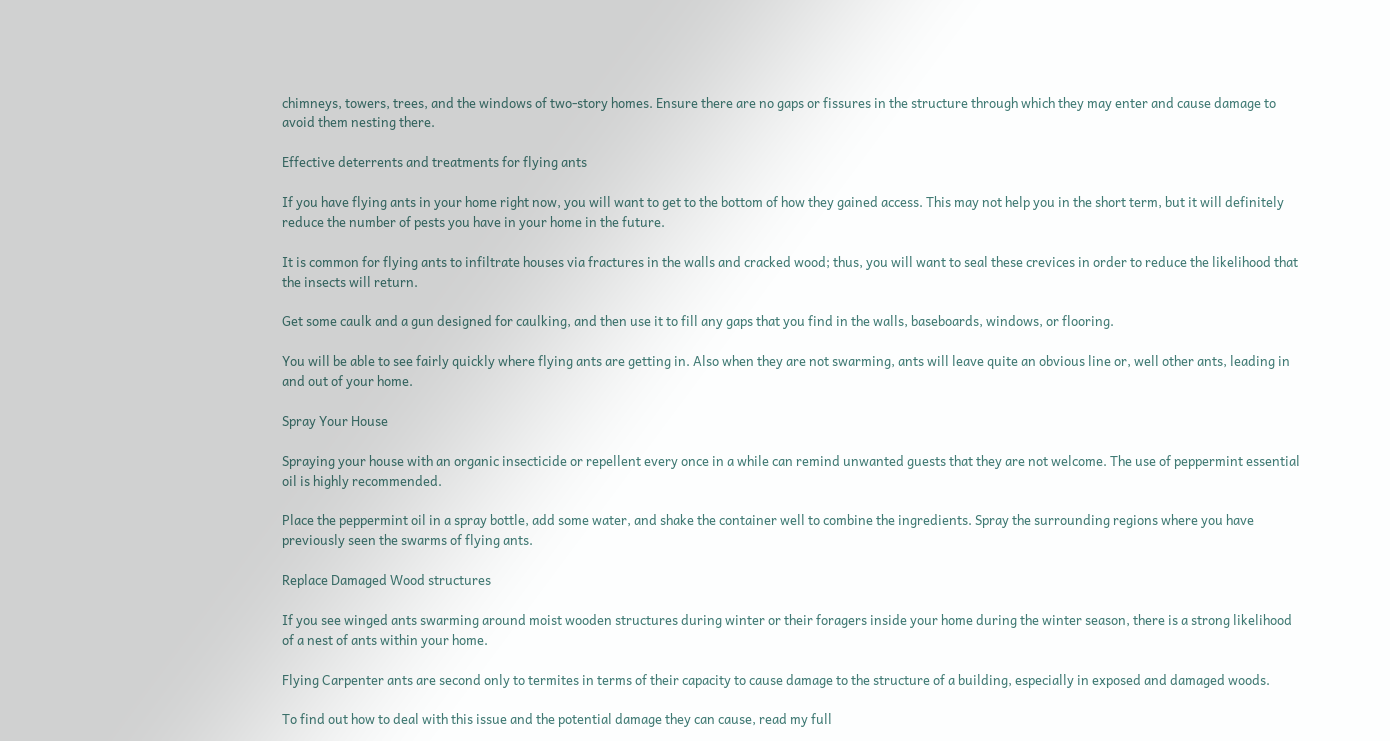chimneys, towers, trees, and the windows of two-story homes. Ensure there are no gaps or fissures in the structure through which they may enter and cause damage to avoid them nesting there.

Effective deterrents and treatments for flying ants

If you have flying ants in your home right now, you will want to get to the bottom of how they gained access. This may not help you in the short term, but it will definitely reduce the number of pests you have in your home in the future.

It is common for flying ants to infiltrate houses via fractures in the walls and cracked wood; thus, you will want to seal these crevices in order to reduce the likelihood that the insects will return.

Get some caulk and a gun designed for caulking, and then use it to fill any gaps that you find in the walls, baseboards, windows, or flooring.

You will be able to see fairly quickly where flying ants are getting in. Also when they are not swarming, ants will leave quite an obvious line or, well other ants, leading in and out of your home.

Spray Your House

Spraying your house with an organic insecticide or repellent every once in a while can remind unwanted guests that they are not welcome. The use of peppermint essential oil is highly recommended.

Place the peppermint oil in a spray bottle, add some water, and shake the container well to combine the ingredients. Spray the surrounding regions where you have previously seen the swarms of flying ants.

Replace Damaged Wood structures

If you see winged ants swarming around moist wooden structures during winter or their foragers inside your home during the winter season, there is a strong likelihood of a nest of ants within your home.

Flying Carpenter ants are second only to termites in terms of their capacity to cause damage to the structure of a building, especially in exposed and damaged woods.

To find out how to deal with this issue and the potential damage they can cause, read my full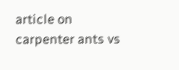article on carpenter ants vs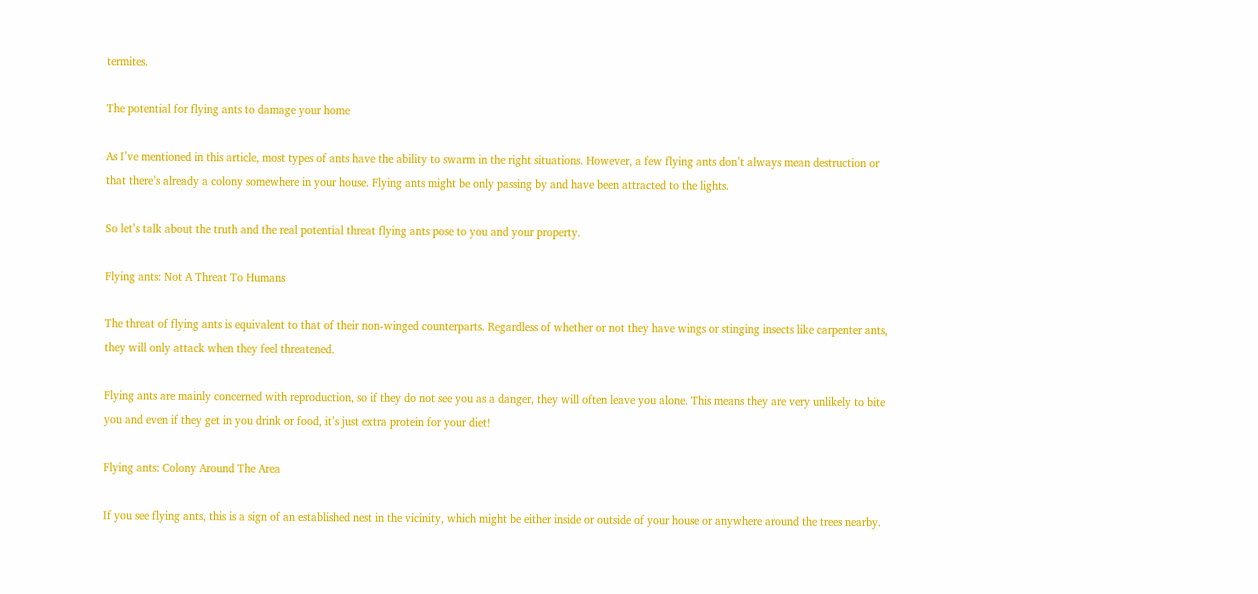termites.

The potential for flying ants to damage your home

As I’ve mentioned in this article, most types of ants have the ability to swarm in the right situations. However, a few flying ants don’t always mean destruction or that there’s already a colony somewhere in your house. Flying ants might be only passing by and have been attracted to the lights.

So let’s talk about the truth and the real potential threat flying ants pose to you and your property.

Flying ants: Not A Threat To Humans

The threat of flying ants is equivalent to that of their non-winged counterparts. Regardless of whether or not they have wings or stinging insects like carpenter ants, they will only attack when they feel threatened.

Flying ants are mainly concerned with reproduction, so if they do not see you as a danger, they will often leave you alone. This means they are very unlikely to bite you and even if they get in you drink or food, it’s just extra protein for your diet!

Flying ants: Colony Around The Area

If you see flying ants, this is a sign of an established nest in the vicinity, which might be either inside or outside of your house or anywhere around the trees nearby.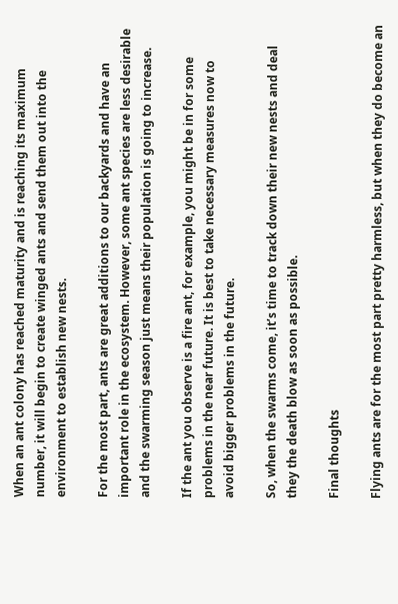When an ant colony has reached maturity and is reaching its maximum number, it will begin to create winged ants and send them out into the environment to establish new nests.

For the most part, ants are great additions to our backyards and have an important role in the ecosystem. However, some ant species are less desirable and the swarming season just means their population is going to increase.

If the ant you observe is a fire ant, for example, you might be in for some problems in the near future. It is best to take necessary measures now to avoid bigger problems in the future.

So, when the swarms come, it’s time to track down their new nests and deal they the death blow as soon as possible.

Final thoughts

Flying ants are for the most part pretty harmless, but when they do become an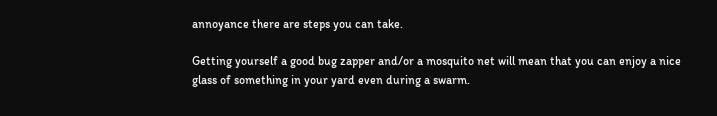annoyance there are steps you can take.

Getting yourself a good bug zapper and/or a mosquito net will mean that you can enjoy a nice glass of something in your yard even during a swarm.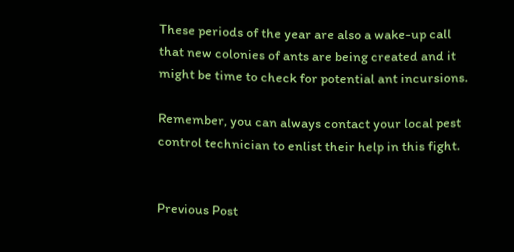These periods of the year are also a wake-up call that new colonies of ants are being created and it might be time to check for potential ant incursions.

Remember, you can always contact your local pest control technician to enlist their help in this fight.


Previous Post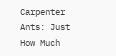Carpenter Ants: Just How Much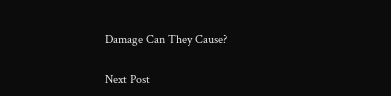Damage Can They Cause?

Next Post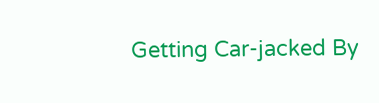Getting Car-jacked By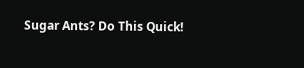Sugar Ants? Do This Quick!